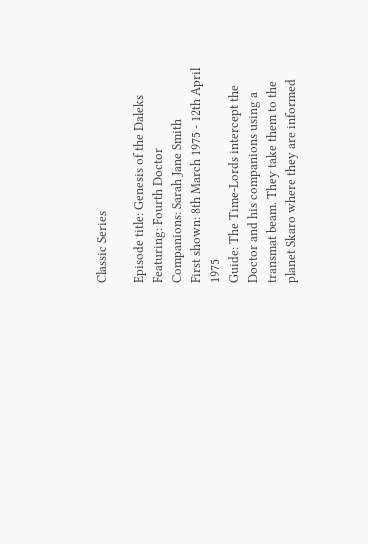Classic Series

Episode title: Genesis of the Daleks
Featuring: Fourth Doctor
Companions: Sarah Jane Smith
First shown: 8th March 1975 - 12th April 1975
Guide: The Time-Lords intercept the Doctor and his companions using a transmat beam. They take them to the planet Skaro where they are informed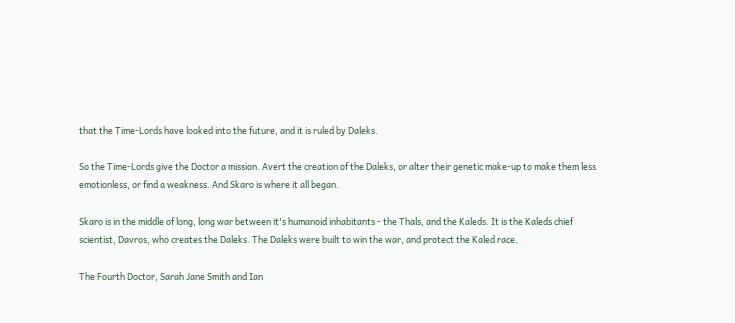that the Time-Lords have looked into the future, and it is ruled by Daleks.

So the Time-Lords give the Doctor a mission. Avert the creation of the Daleks, or alter their genetic make-up to make them less emotionless, or find a weakness. And Skaro is where it all began.

Skaro is in the middle of long, long war between it's humanoid inhabitants - the Thals, and the Kaleds. It is the Kaleds chief scientist, Davros, who creates the Daleks. The Daleks were built to win the war, and protect the Kaled race.

The Fourth Doctor, Sarah Jane Smith and Ian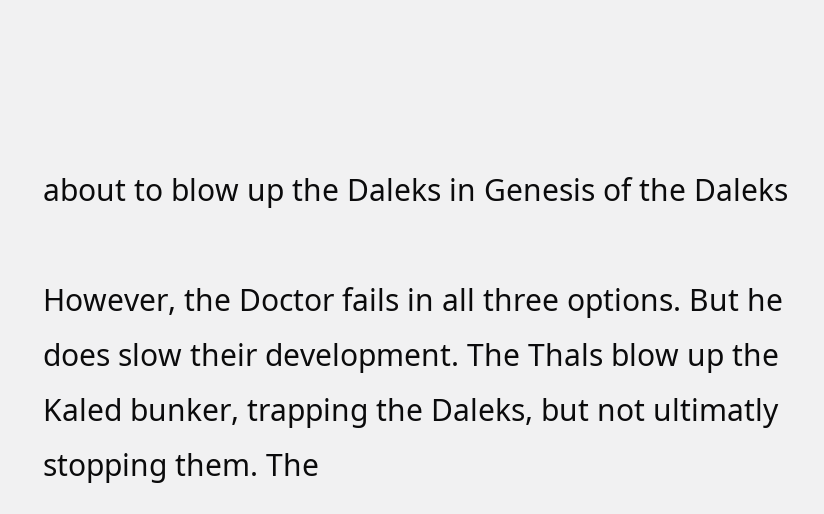about to blow up the Daleks in Genesis of the Daleks

However, the Doctor fails in all three options. But he does slow their development. The Thals blow up the Kaled bunker, trapping the Daleks, but not ultimatly stopping them. The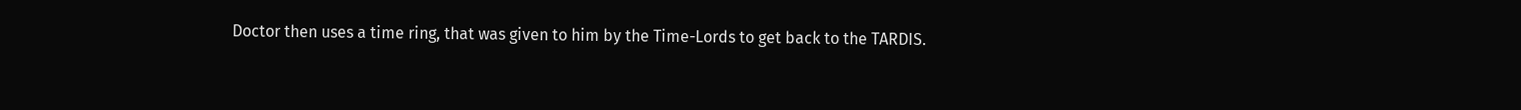Doctor then uses a time ring, that was given to him by the Time-Lords to get back to the TARDIS.